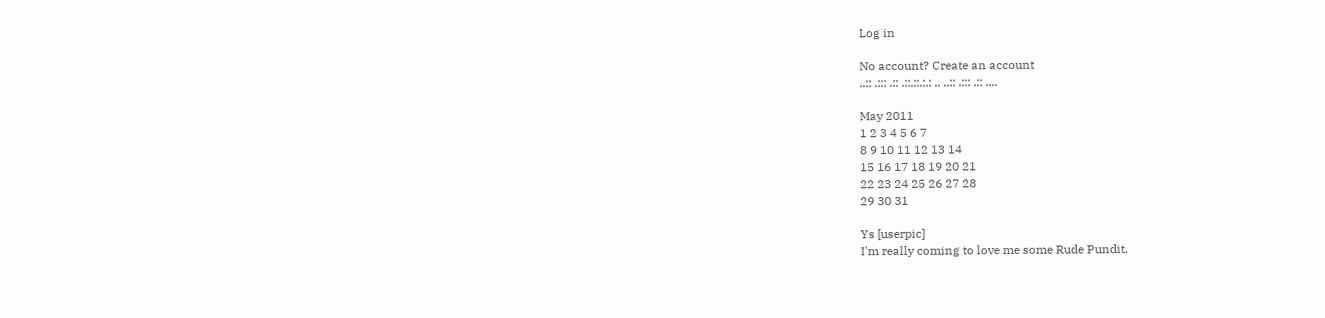Log in

No account? Create an account
..:: .::: .:: .::.::.:.: .. ..:: .::: .:: ....

May 2011
1 2 3 4 5 6 7
8 9 10 11 12 13 14
15 16 17 18 19 20 21
22 23 24 25 26 27 28
29 30 31

Ys [userpic]
I'm really coming to love me some Rude Pundit.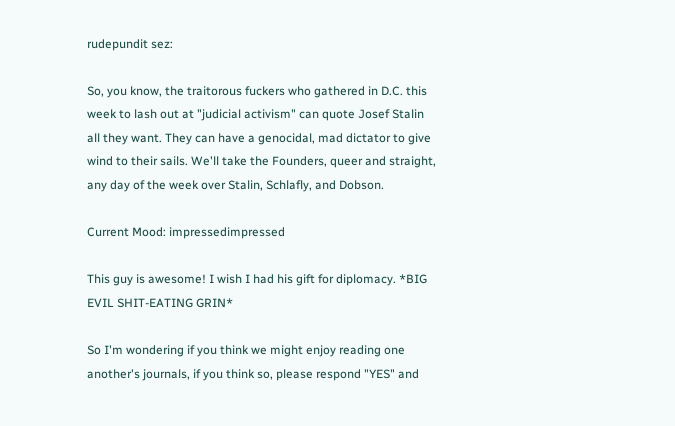rudepundit sez:

So, you know, the traitorous fuckers who gathered in D.C. this week to lash out at "judicial activism" can quote Josef Stalin all they want. They can have a genocidal, mad dictator to give wind to their sails. We'll take the Founders, queer and straight, any day of the week over Stalin, Schlafly, and Dobson.

Current Mood: impressedimpressed

This guy is awesome! I wish I had his gift for diplomacy. *BIG EVIL SHIT-EATING GRIN*

So I'm wondering if you think we might enjoy reading one another's journals, if you think so, please respond "YES" and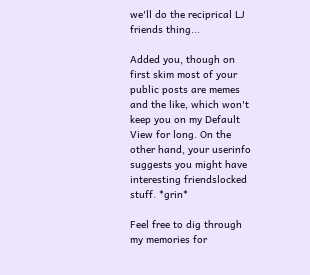we'll do the reciprical LJ friends thing...

Added you, though on first skim most of your public posts are memes and the like, which won't keep you on my Default View for long. On the other hand, your userinfo suggests you might have interesting friendslocked stuff. *grin*

Feel free to dig through my memories for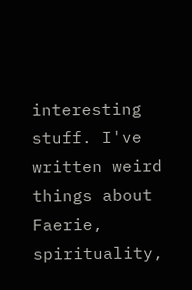interesting stuff. I've written weird things about Faerie, spirituality,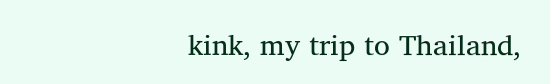kink, my trip to Thailand,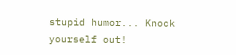stupid humor... Knock yourself out!